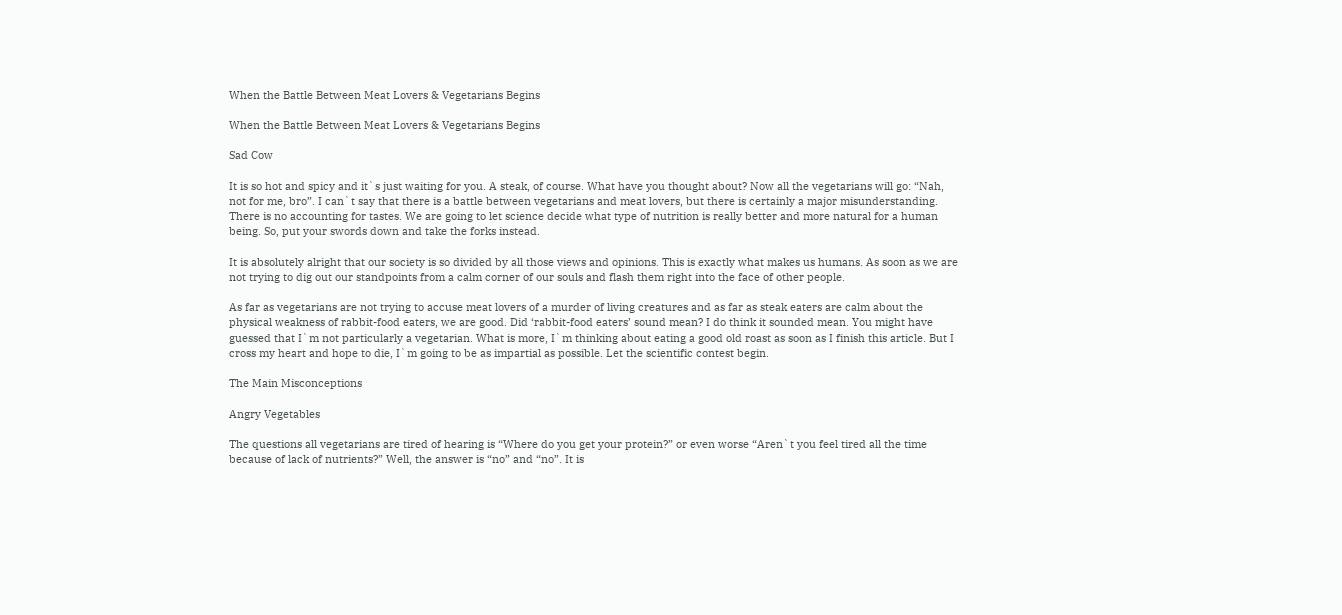When the Battle Between Meat Lovers & Vegetarians Begins

When the Battle Between Meat Lovers & Vegetarians Begins

Sad Cow

It is so hot and spicy and it`s just waiting for you. A steak, of course. What have you thought about? Now all the vegetarians will go: “Nah, not for me, bro”. I can`t say that there is a battle between vegetarians and meat lovers, but there is certainly a major misunderstanding. There is no accounting for tastes. We are going to let science decide what type of nutrition is really better and more natural for a human being. So, put your swords down and take the forks instead.

It is absolutely alright that our society is so divided by all those views and opinions. This is exactly what makes us humans. As soon as we are not trying to dig out our standpoints from a calm corner of our souls and flash them right into the face of other people.

As far as vegetarians are not trying to accuse meat lovers of a murder of living creatures and as far as steak eaters are calm about the physical weakness of rabbit-food eaters, we are good. Did ‘rabbit-food eaters’ sound mean? I do think it sounded mean. You might have guessed that I`m not particularly a vegetarian. What is more, I`m thinking about eating a good old roast as soon as I finish this article. But I cross my heart and hope to die, I`m going to be as impartial as possible. Let the scientific contest begin.

The Main Misconceptions

Angry Vegetables

The questions all vegetarians are tired of hearing is “Where do you get your protein?” or even worse “Aren`t you feel tired all the time because of lack of nutrients?” Well, the answer is “no” and “no”. It is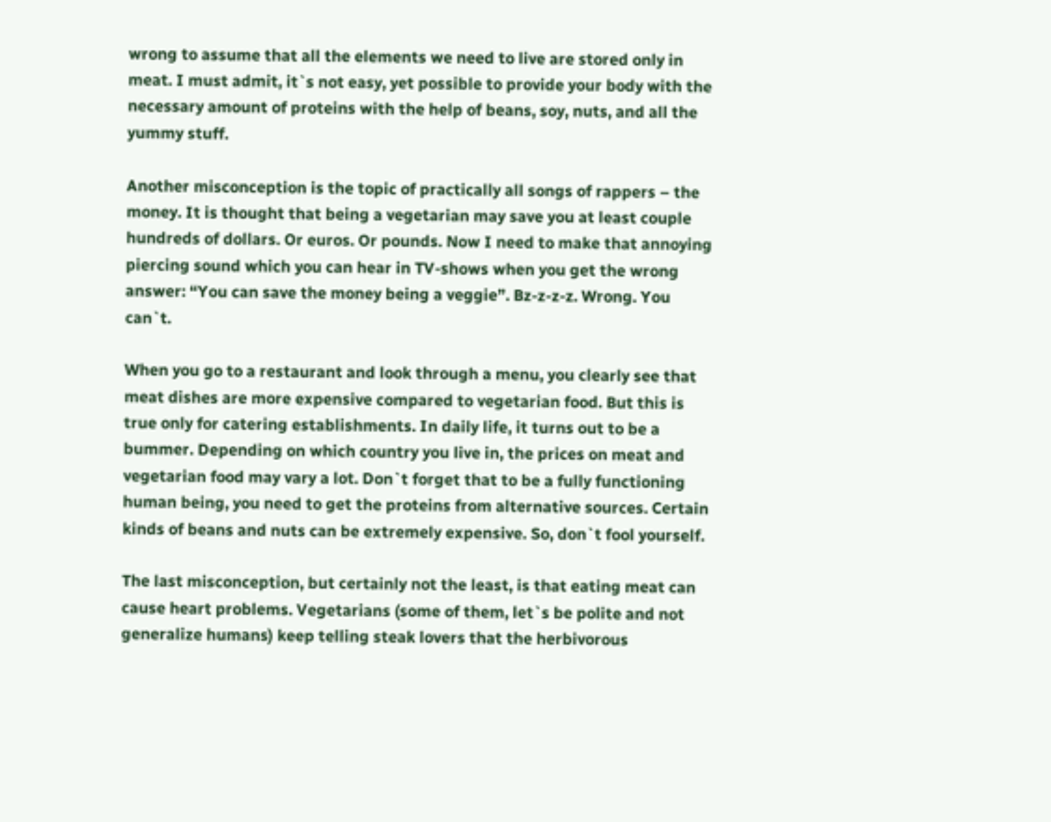wrong to assume that all the elements we need to live are stored only in meat. I must admit, it`s not easy, yet possible to provide your body with the necessary amount of proteins with the help of beans, soy, nuts, and all the yummy stuff.

Another misconception is the topic of practically all songs of rappers – the money. It is thought that being a vegetarian may save you at least couple hundreds of dollars. Or euros. Or pounds. Now I need to make that annoying piercing sound which you can hear in TV-shows when you get the wrong answer: “You can save the money being a veggie”. Bz-z-z-z. Wrong. You can`t.

When you go to a restaurant and look through a menu, you clearly see that meat dishes are more expensive compared to vegetarian food. But this is true only for catering establishments. In daily life, it turns out to be a bummer. Depending on which country you live in, the prices on meat and vegetarian food may vary a lot. Don`t forget that to be a fully functioning human being, you need to get the proteins from alternative sources. Certain kinds of beans and nuts can be extremely expensive. So, don`t fool yourself.

The last misconception, but certainly not the least, is that eating meat can cause heart problems. Vegetarians (some of them, let`s be polite and not generalize humans) keep telling steak lovers that the herbivorous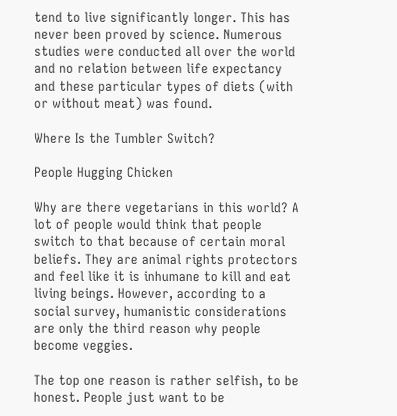tend to live significantly longer. This has never been proved by science. Numerous studies were conducted all over the world and no relation between life expectancy and these particular types of diets (with or without meat) was found.

Where Is the Tumbler Switch?

People Hugging Chicken

Why are there vegetarians in this world? A lot of people would think that people switch to that because of certain moral beliefs. They are animal rights protectors and feel like it is inhumane to kill and eat living beings. However, according to a social survey, humanistic considerations are only the third reason why people become veggies.

The top one reason is rather selfish, to be honest. People just want to be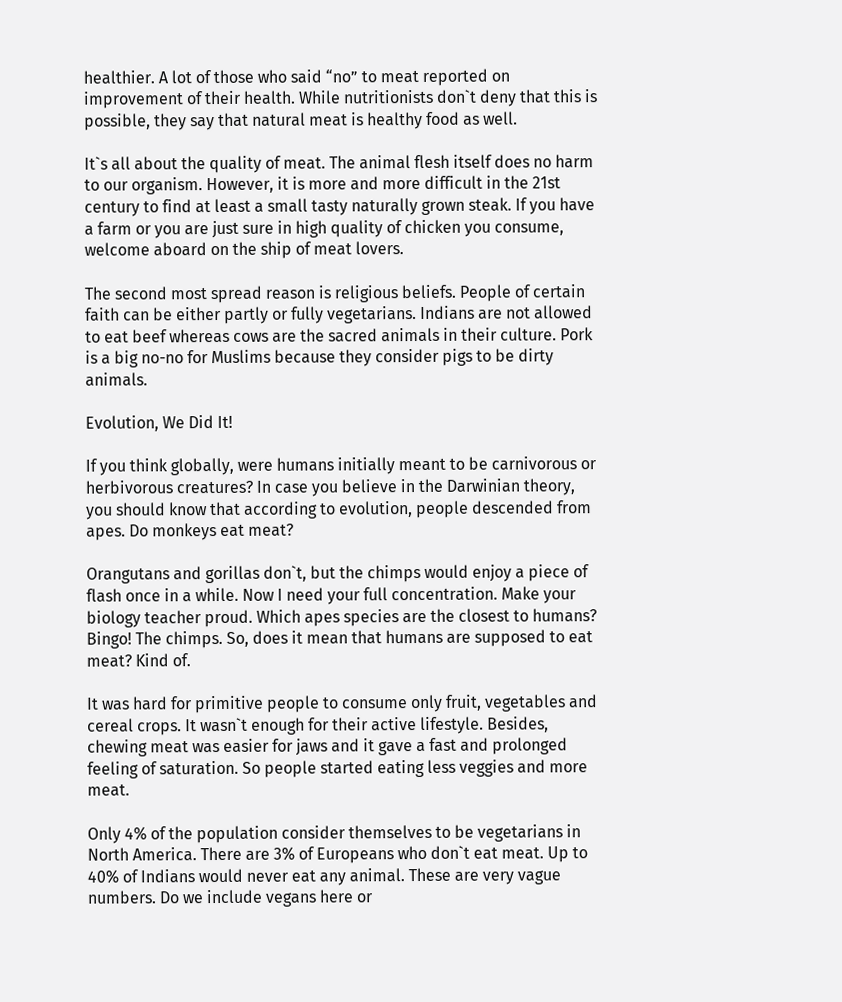healthier. A lot of those who said “no” to meat reported on improvement of their health. While nutritionists don`t deny that this is possible, they say that natural meat is healthy food as well.

It`s all about the quality of meat. The animal flesh itself does no harm to our organism. However, it is more and more difficult in the 21st century to find at least a small tasty naturally grown steak. If you have a farm or you are just sure in high quality of chicken you consume, welcome aboard on the ship of meat lovers.

The second most spread reason is religious beliefs. People of certain faith can be either partly or fully vegetarians. Indians are not allowed to eat beef whereas cows are the sacred animals in their culture. Pork is a big no-no for Muslims because they consider pigs to be dirty animals.

Evolution, We Did It!

If you think globally, were humans initially meant to be carnivorous or herbivorous creatures? In case you believe in the Darwinian theory, you should know that according to evolution, people descended from apes. Do monkeys eat meat?

Orangutans and gorillas don`t, but the chimps would enjoy a piece of flash once in a while. Now I need your full concentration. Make your biology teacher proud. Which apes species are the closest to humans? Bingo! The chimps. So, does it mean that humans are supposed to eat meat? Kind of.

It was hard for primitive people to consume only fruit, vegetables and cereal crops. It wasn`t enough for their active lifestyle. Besides, chewing meat was easier for jaws and it gave a fast and prolonged feeling of saturation. So people started eating less veggies and more meat.

Only 4% of the population consider themselves to be vegetarians in North America. There are 3% of Europeans who don`t eat meat. Up to 40% of Indians would never eat any animal. These are very vague numbers. Do we include vegans here or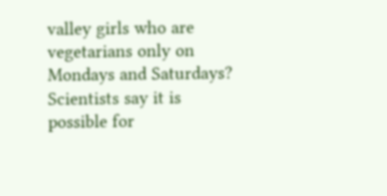valley girls who are vegetarians only on Mondays and Saturdays? Scientists say it is possible for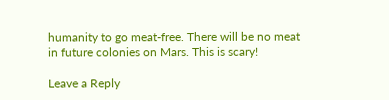humanity to go meat-free. There will be no meat in future colonies on Mars. This is scary!

Leave a Reply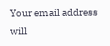Your email address will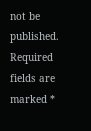not be published. Required fields are marked *